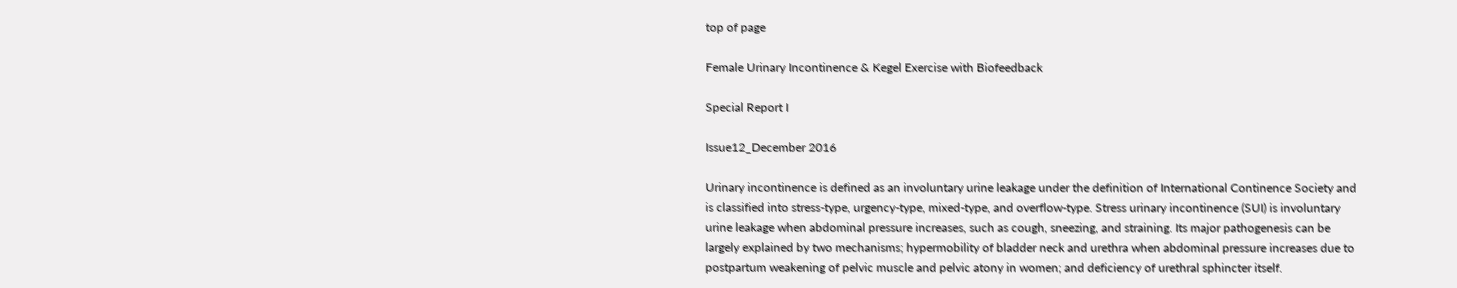top of page

Female Urinary Incontinence & Kegel Exercise with Biofeedback

Special Report I

Issue12_December 2016

Urinary incontinence is defined as an involuntary urine leakage under the definition of International Continence Society and is classified into stress-type, urgency-type, mixed-type, and overflow-type. Stress urinary incontinence (SUI) is involuntary urine leakage when abdominal pressure increases, such as cough, sneezing, and straining. Its major pathogenesis can be largely explained by two mechanisms; hypermobility of bladder neck and urethra when abdominal pressure increases due to postpartum weakening of pelvic muscle and pelvic atony in women; and deficiency of urethral sphincter itself.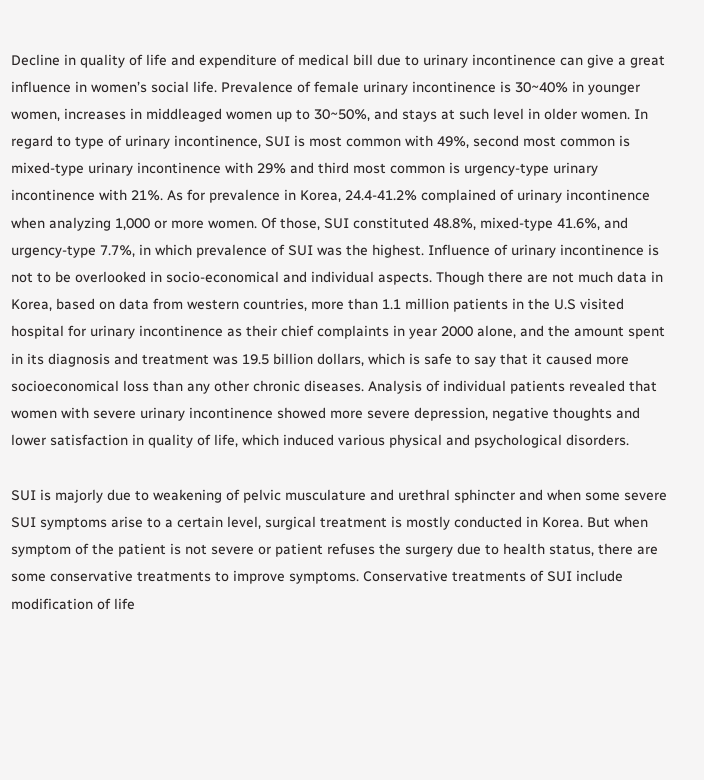Decline in quality of life and expenditure of medical bill due to urinary incontinence can give a great influence in women’s social life. Prevalence of female urinary incontinence is 30~40% in younger women, increases in middleaged women up to 30~50%, and stays at such level in older women. In regard to type of urinary incontinence, SUI is most common with 49%, second most common is mixed-type urinary incontinence with 29% and third most common is urgency-type urinary incontinence with 21%. As for prevalence in Korea, 24.4-41.2% complained of urinary incontinence when analyzing 1,000 or more women. Of those, SUI constituted 48.8%, mixed-type 41.6%, and urgency-type 7.7%, in which prevalence of SUI was the highest. Influence of urinary incontinence is not to be overlooked in socio-economical and individual aspects. Though there are not much data in Korea, based on data from western countries, more than 1.1 million patients in the U.S visited hospital for urinary incontinence as their chief complaints in year 2000 alone, and the amount spent in its diagnosis and treatment was 19.5 billion dollars, which is safe to say that it caused more socioeconomical loss than any other chronic diseases. Analysis of individual patients revealed that women with severe urinary incontinence showed more severe depression, negative thoughts and lower satisfaction in quality of life, which induced various physical and psychological disorders.

SUI is majorly due to weakening of pelvic musculature and urethral sphincter and when some severe SUI symptoms arise to a certain level, surgical treatment is mostly conducted in Korea. But when symptom of the patient is not severe or patient refuses the surgery due to health status, there are some conservative treatments to improve symptoms. Conservative treatments of SUI include modification of life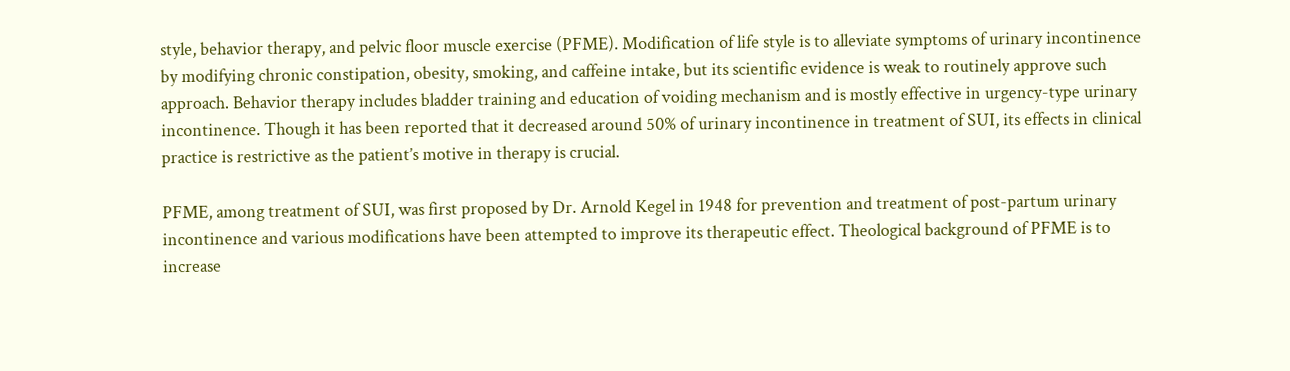style, behavior therapy, and pelvic floor muscle exercise (PFME). Modification of life style is to alleviate symptoms of urinary incontinence by modifying chronic constipation, obesity, smoking, and caffeine intake, but its scientific evidence is weak to routinely approve such approach. Behavior therapy includes bladder training and education of voiding mechanism and is mostly effective in urgency-type urinary incontinence. Though it has been reported that it decreased around 50% of urinary incontinence in treatment of SUI, its effects in clinical practice is restrictive as the patient’s motive in therapy is crucial.

PFME, among treatment of SUI, was first proposed by Dr. Arnold Kegel in 1948 for prevention and treatment of post-partum urinary incontinence and various modifications have been attempted to improve its therapeutic effect. Theological background of PFME is to increase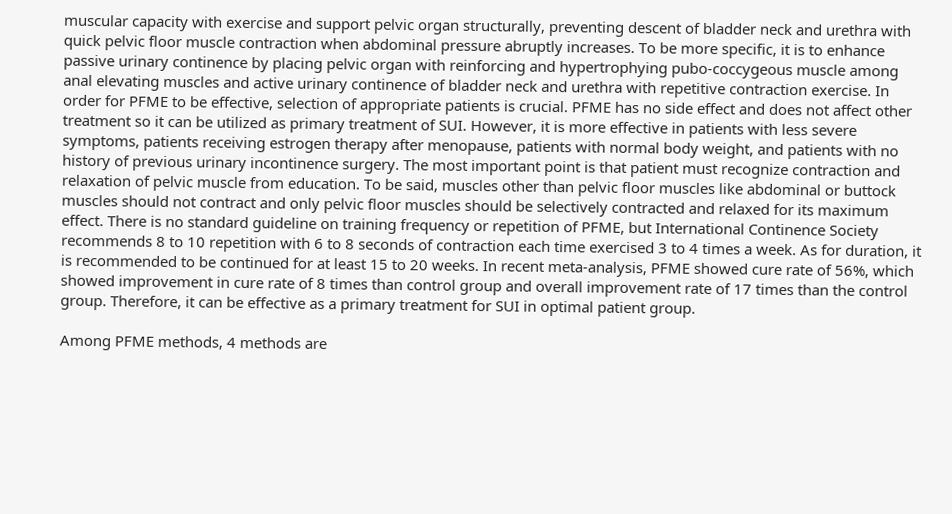muscular capacity with exercise and support pelvic organ structurally, preventing descent of bladder neck and urethra with quick pelvic floor muscle contraction when abdominal pressure abruptly increases. To be more specific, it is to enhance passive urinary continence by placing pelvic organ with reinforcing and hypertrophying pubo-coccygeous muscle among anal elevating muscles and active urinary continence of bladder neck and urethra with repetitive contraction exercise. In order for PFME to be effective, selection of appropriate patients is crucial. PFME has no side effect and does not affect other treatment so it can be utilized as primary treatment of SUI. However, it is more effective in patients with less severe symptoms, patients receiving estrogen therapy after menopause, patients with normal body weight, and patients with no history of previous urinary incontinence surgery. The most important point is that patient must recognize contraction and relaxation of pelvic muscle from education. To be said, muscles other than pelvic floor muscles like abdominal or buttock muscles should not contract and only pelvic floor muscles should be selectively contracted and relaxed for its maximum effect. There is no standard guideline on training frequency or repetition of PFME, but International Continence Society recommends 8 to 10 repetition with 6 to 8 seconds of contraction each time exercised 3 to 4 times a week. As for duration, it is recommended to be continued for at least 15 to 20 weeks. In recent meta-analysis, PFME showed cure rate of 56%, which showed improvement in cure rate of 8 times than control group and overall improvement rate of 17 times than the control group. Therefore, it can be effective as a primary treatment for SUI in optimal patient group.

Among PFME methods, 4 methods are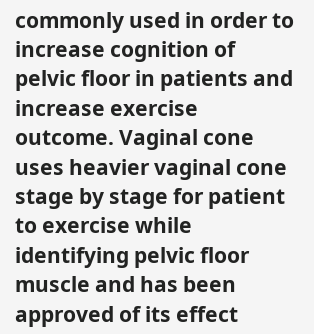commonly used in order to increase cognition of pelvic floor in patients and increase exercise outcome. Vaginal cone uses heavier vaginal cone stage by stage for patient to exercise while identifying pelvic floor muscle and has been approved of its effect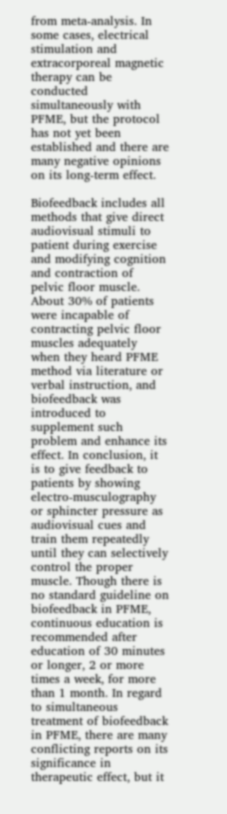from meta-analysis. In some cases, electrical stimulation and extracorporeal magnetic therapy can be conducted simultaneously with PFME, but the protocol has not yet been established and there are many negative opinions on its long-term effect.

Biofeedback includes all methods that give direct audiovisual stimuli to patient during exercise and modifying cognition and contraction of pelvic floor muscle. About 30% of patients were incapable of contracting pelvic floor muscles adequately when they heard PFME method via literature or verbal instruction, and biofeedback was introduced to supplement such problem and enhance its effect. In conclusion, it is to give feedback to patients by showing electro-musculography or sphincter pressure as audiovisual cues and train them repeatedly until they can selectively control the proper muscle. Though there is no standard guideline on biofeedback in PFME, continuous education is recommended after education of 30 minutes or longer, 2 or more times a week, for more than 1 month. In regard to simultaneous treatment of biofeedback in PFME, there are many conflicting reports on its significance in therapeutic effect, but it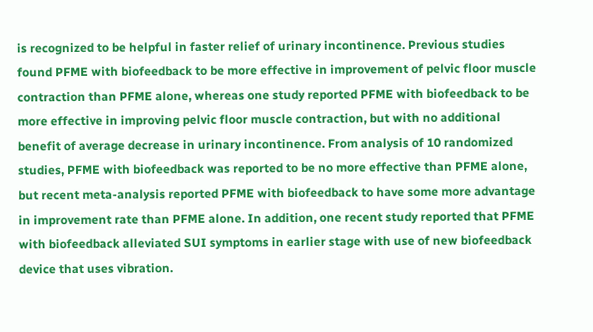is recognized to be helpful in faster relief of urinary incontinence. Previous studies found PFME with biofeedback to be more effective in improvement of pelvic floor muscle contraction than PFME alone, whereas one study reported PFME with biofeedback to be more effective in improving pelvic floor muscle contraction, but with no additional benefit of average decrease in urinary incontinence. From analysis of 10 randomized studies, PFME with biofeedback was reported to be no more effective than PFME alone, but recent meta-analysis reported PFME with biofeedback to have some more advantage in improvement rate than PFME alone. In addition, one recent study reported that PFME with biofeedback alleviated SUI symptoms in earlier stage with use of new biofeedback device that uses vibration.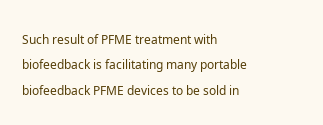Such result of PFME treatment with biofeedback is facilitating many portable biofeedback PFME devices to be sold in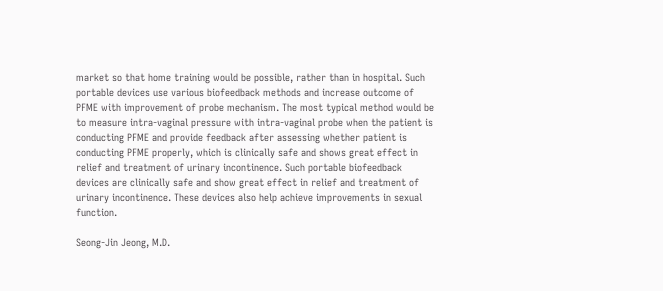market so that home training would be possible, rather than in hospital. Such portable devices use various biofeedback methods and increase outcome of PFME with improvement of probe mechanism. The most typical method would be to measure intra-vaginal pressure with intra-vaginal probe when the patient is conducting PFME and provide feedback after assessing whether patient is conducting PFME properly, which is clinically safe and shows great effect in relief and treatment of urinary incontinence. Such portable biofeedback devices are clinically safe and show great effect in relief and treatment of urinary incontinence. These devices also help achieve improvements in sexual function.

Seong-Jin Jeong, M.D.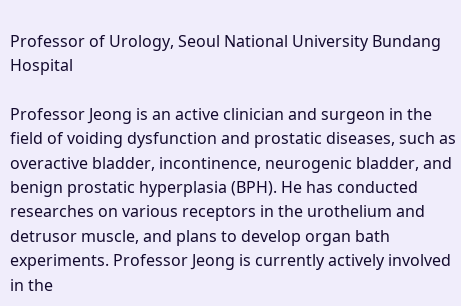Professor of Urology, Seoul National University Bundang Hospital

Professor Jeong is an active clinician and surgeon in the field of voiding dysfunction and prostatic diseases, such as overactive bladder, incontinence, neurogenic bladder, and benign prostatic hyperplasia (BPH). He has conducted researches on various receptors in the urothelium and detrusor muscle, and plans to develop organ bath experiments. Professor Jeong is currently actively involved in the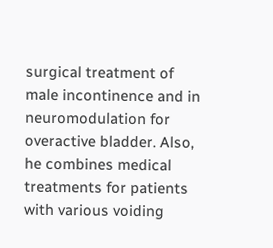surgical treatment of male incontinence and in neuromodulation for overactive bladder. Also, he combines medical treatments for patients with various voiding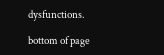dysfunctions.

bottom of page